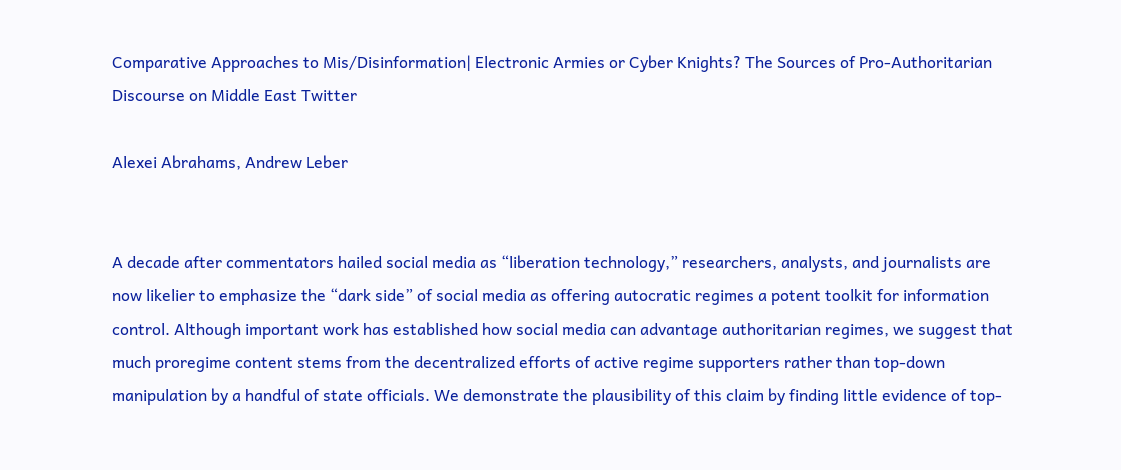Comparative Approaches to Mis/Disinformation| Electronic Armies or Cyber Knights? The Sources of Pro-Authoritarian Discourse on Middle East Twitter

Alexei Abrahams, Andrew Leber


A decade after commentators hailed social media as “liberation technology,” researchers, analysts, and journalists are now likelier to emphasize the “dark side” of social media as offering autocratic regimes a potent toolkit for information control. Although important work has established how social media can advantage authoritarian regimes, we suggest that much proregime content stems from the decentralized efforts of active regime supporters rather than top-down manipulation by a handful of state officials. We demonstrate the plausibility of this claim by finding little evidence of top-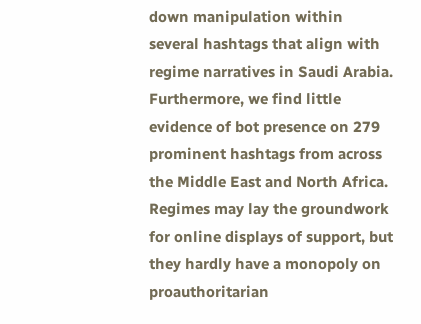down manipulation within several hashtags that align with regime narratives in Saudi Arabia. Furthermore, we find little evidence of bot presence on 279 prominent hashtags from across the Middle East and North Africa. Regimes may lay the groundwork for online displays of support, but they hardly have a monopoly on proauthoritarian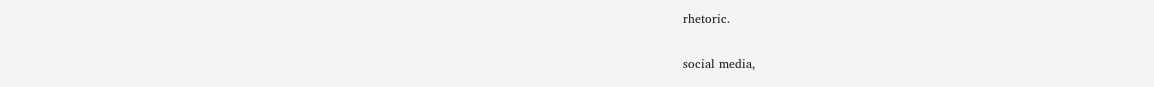rhetoric.


social media,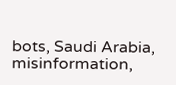bots, Saudi Arabia, misinformation,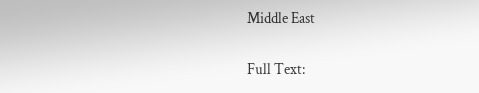Middle East

Full Text: